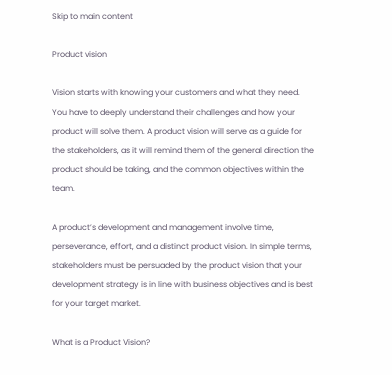Skip to main content

Product vision

Vision starts with knowing your customers and what they need. You have to deeply understand their challenges and how your product will solve them. A product vision will serve as a guide for the stakeholders, as it will remind them of the general direction the product should be taking, and the common objectives within the team.

A product’s development and management involve time, perseverance, effort, and a distinct product vision. In simple terms, stakeholders must be persuaded by the product vision that your development strategy is in line with business objectives and is best for your target market.

What is a Product Vision?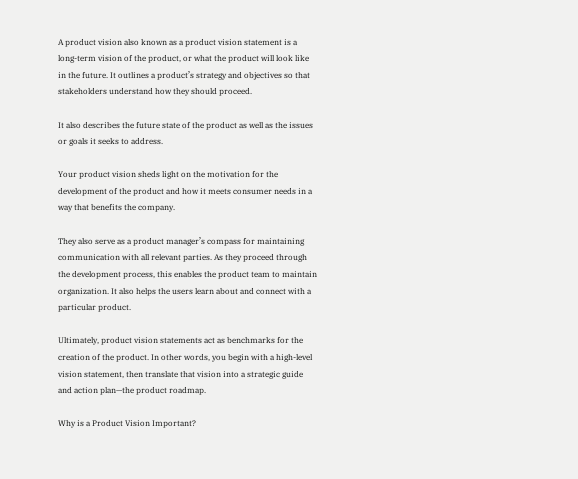A product vision also known as a product vision statement is a long-term vision of the product, or what the product will look like in the future. It outlines a product’s strategy and objectives so that stakeholders understand how they should proceed.

It also describes the future state of the product as well as the issues or goals it seeks to address.

Your product vision sheds light on the motivation for the development of the product and how it meets consumer needs in a way that benefits the company.

They also serve as a product manager’s compass for maintaining communication with all relevant parties. As they proceed through the development process, this enables the product team to maintain organization. It also helps the users learn about and connect with a particular product.

Ultimately, product vision statements act as benchmarks for the creation of the product. In other words, you begin with a high-level vision statement, then translate that vision into a strategic guide and action plan—the product roadmap.

Why is a Product Vision Important?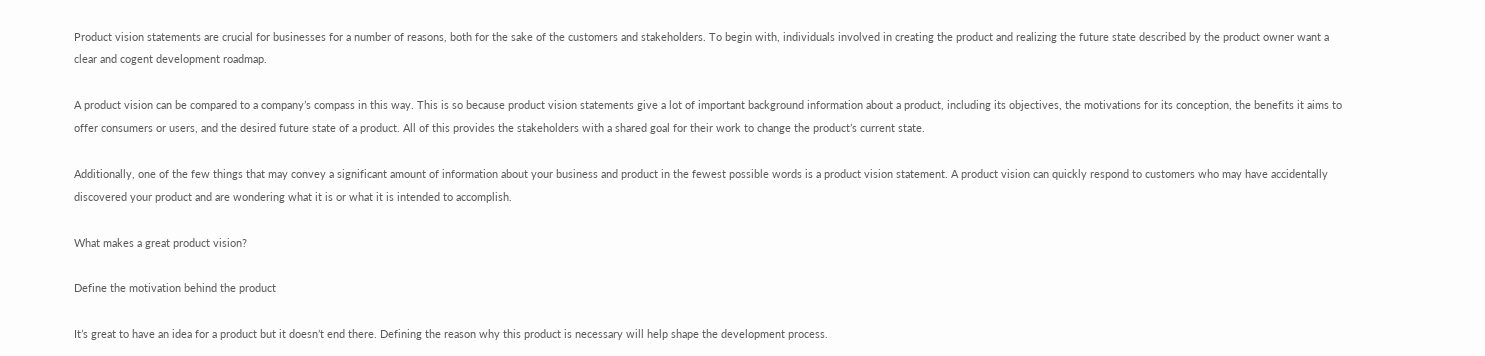Product vision statements are crucial for businesses for a number of reasons, both for the sake of the customers and stakeholders. To begin with, individuals involved in creating the product and realizing the future state described by the product owner want a clear and cogent development roadmap.

A product vision can be compared to a company’s compass in this way. This is so because product vision statements give a lot of important background information about a product, including its objectives, the motivations for its conception, the benefits it aims to offer consumers or users, and the desired future state of a product. All of this provides the stakeholders with a shared goal for their work to change the product’s current state.

Additionally, one of the few things that may convey a significant amount of information about your business and product in the fewest possible words is a product vision statement. A product vision can quickly respond to customers who may have accidentally discovered your product and are wondering what it is or what it is intended to accomplish.

What makes a great product vision?

Define the motivation behind the product

It’s great to have an idea for a product but it doesn’t end there. Defining the reason why this product is necessary will help shape the development process.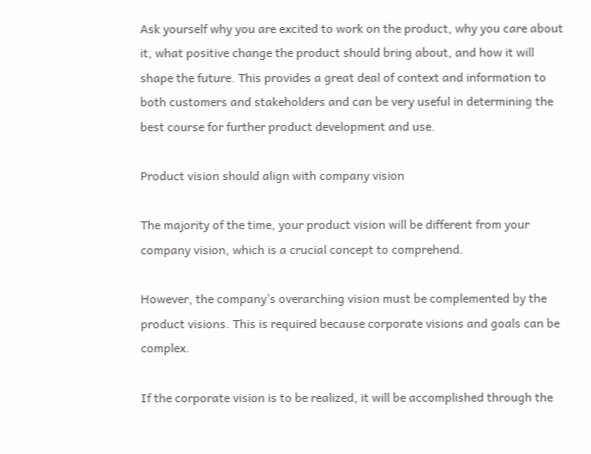Ask yourself why you are excited to work on the product, why you care about it, what positive change the product should bring about, and how it will shape the future. This provides a great deal of context and information to both customers and stakeholders and can be very useful in determining the best course for further product development and use.

Product vision should align with company vision

The majority of the time, your product vision will be different from your company vision, which is a crucial concept to comprehend.

However, the company’s overarching vision must be complemented by the product visions. This is required because corporate visions and goals can be complex.

If the corporate vision is to be realized, it will be accomplished through the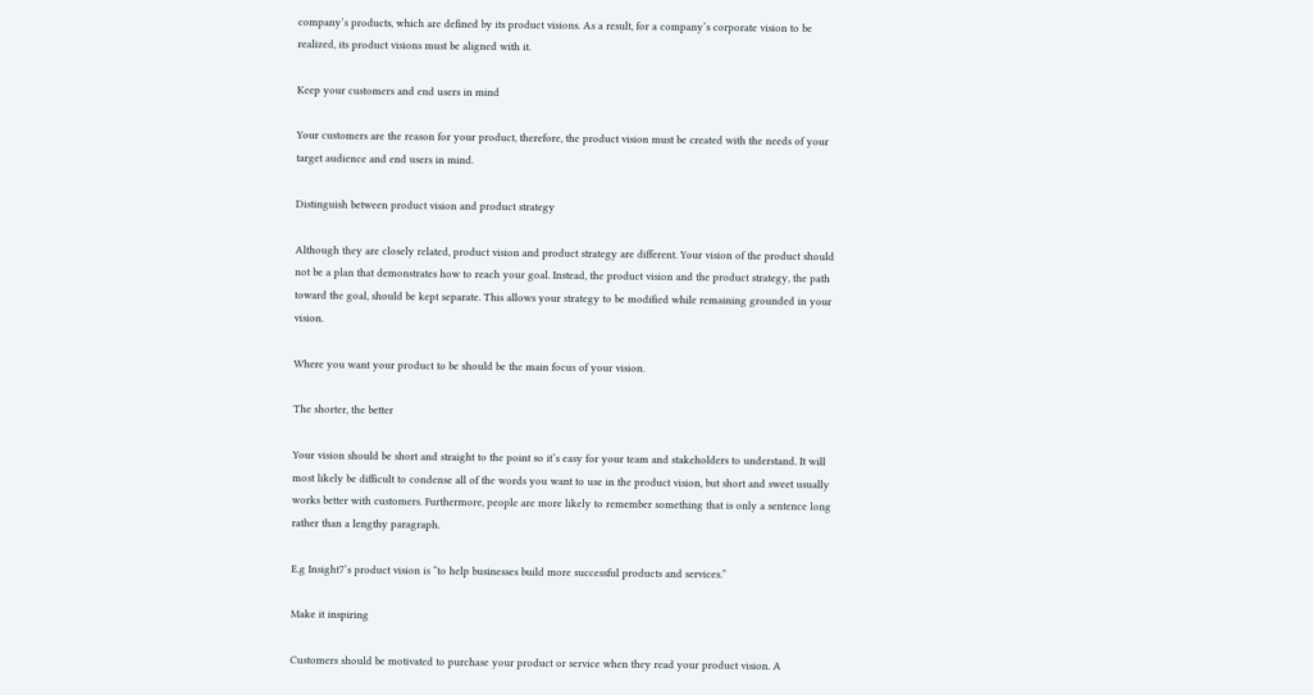company’s products, which are defined by its product visions. As a result, for a company’s corporate vision to be realized, its product visions must be aligned with it.

Keep your customers and end users in mind

Your customers are the reason for your product, therefore, the product vision must be created with the needs of your target audience and end users in mind.

Distinguish between product vision and product strategy

Although they are closely related, product vision and product strategy are different. Your vision of the product should not be a plan that demonstrates how to reach your goal. Instead, the product vision and the product strategy, the path toward the goal, should be kept separate. This allows your strategy to be modified while remaining grounded in your vision.

Where you want your product to be should be the main focus of your vision.

The shorter, the better

Your vision should be short and straight to the point so it’s easy for your team and stakeholders to understand. It will most likely be difficult to condense all of the words you want to use in the product vision, but short and sweet usually works better with customers. Furthermore, people are more likely to remember something that is only a sentence long rather than a lengthy paragraph.

E.g Insight7’s product vision is “to help businesses build more successful products and services.”

Make it inspiring

Customers should be motivated to purchase your product or service when they read your product vision. A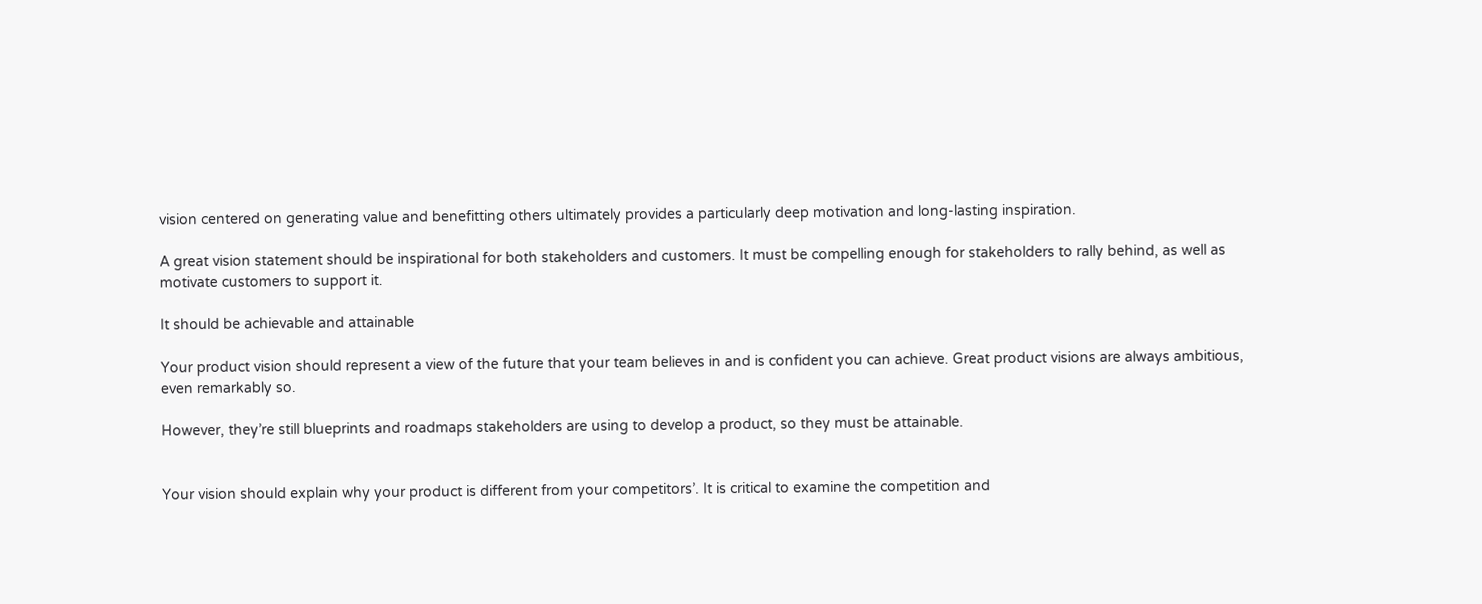vision centered on generating value and benefitting others ultimately provides a particularly deep motivation and long-lasting inspiration.

A great vision statement should be inspirational for both stakeholders and customers. It must be compelling enough for stakeholders to rally behind, as well as motivate customers to support it.

It should be achievable and attainable

Your product vision should represent a view of the future that your team believes in and is confident you can achieve. Great product visions are always ambitious, even remarkably so.

However, they’re still blueprints and roadmaps stakeholders are using to develop a product, so they must be attainable.


Your vision should explain why your product is different from your competitors’. It is critical to examine the competition and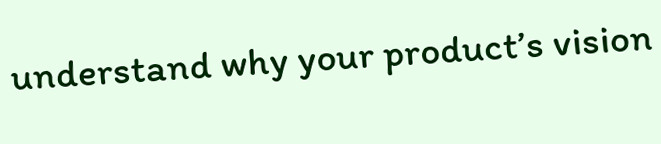understand why your product’s vision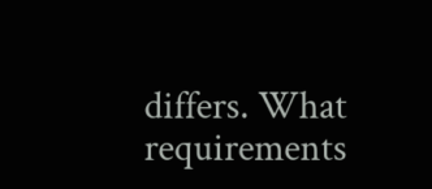differs. What requirements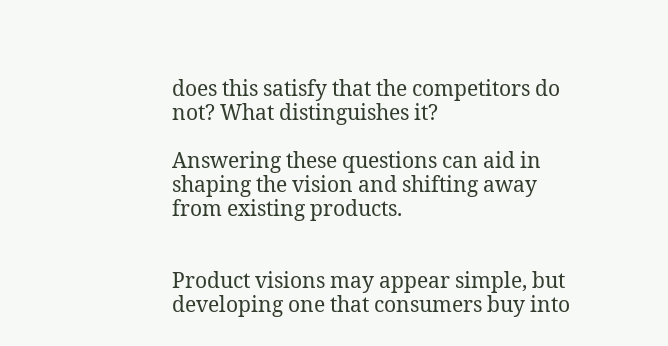does this satisfy that the competitors do not? What distinguishes it?

Answering these questions can aid in shaping the vision and shifting away from existing products.


Product visions may appear simple, but developing one that consumers buy into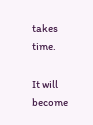takes time.

It will become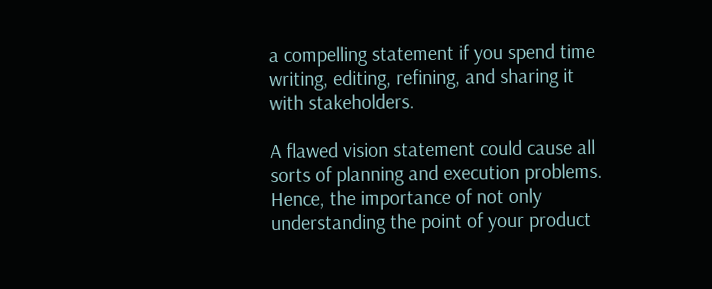a compelling statement if you spend time writing, editing, refining, and sharing it with stakeholders.

A flawed vision statement could cause all sorts of planning and execution problems. Hence, the importance of not only understanding the point of your product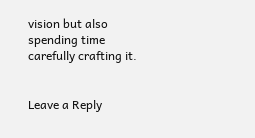vision but also spending time carefully crafting it.


Leave a Reply